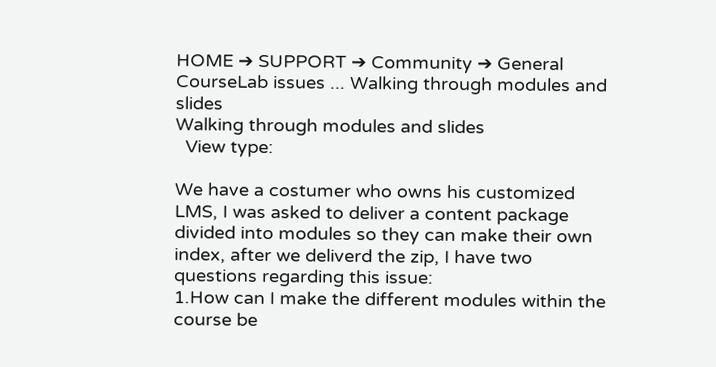HOME ➔ SUPPORT ➔ Community ➔ General CourseLab issues ... Walking through modules and slides
Walking through modules and slides
  View type:

We have a costumer who owns his customized LMS, I was asked to deliver a content package divided into modules so they can make their own index, after we deliverd the zip, I have two questions regarding this issue:
1.How can I make the different modules within the course be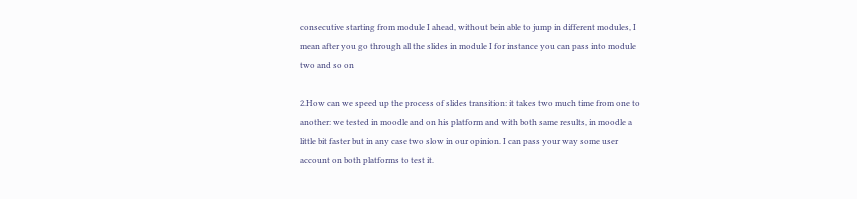consecutive starting from module I ahead, without bein able to jump in different modules, I mean after you go through all the slides in module I for instance you can pass into module two and so on

2.How can we speed up the process of slides transition: it takes two much time from one to another: we tested in moodle and on his platform and with both same results, in moodle a little bit faster but in any case two slow in our opinion. I can pass your way some user account on both platforms to test it.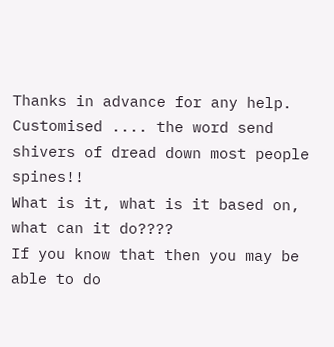Thanks in advance for any help.
Customised .... the word send shivers of dread down most people spines!!
What is it, what is it based on, what can it do????
If you know that then you may be able to do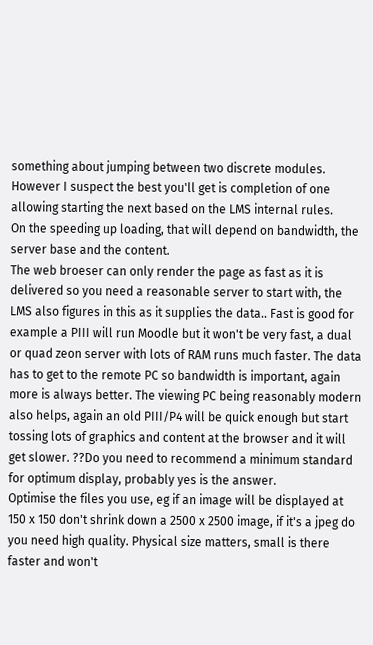something about jumping between two discrete modules. However I suspect the best you'll get is completion of one allowing starting the next based on the LMS internal rules.
On the speeding up loading, that will depend on bandwidth, the server base and the content.
The web broeser can only render the page as fast as it is delivered so you need a reasonable server to start with, the LMS also figures in this as it supplies the data.. Fast is good for example a PIII will run Moodle but it won't be very fast, a dual or quad zeon server with lots of RAM runs much faster. The data has to get to the remote PC so bandwidth is important, again more is always better. The viewing PC being reasonably modern also helps, again an old PIII/P4 will be quick enough but start tossing lots of graphics and content at the browser and it will get slower. ??Do you need to recommend a minimum standard for optimum display, probably yes is the answer.
Optimise the files you use, eg if an image will be displayed at 150 x 150 don't shrink down a 2500 x 2500 image, if it's a jpeg do you need high quality. Physical size matters, small is there faster and won't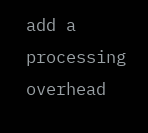add a processing overhead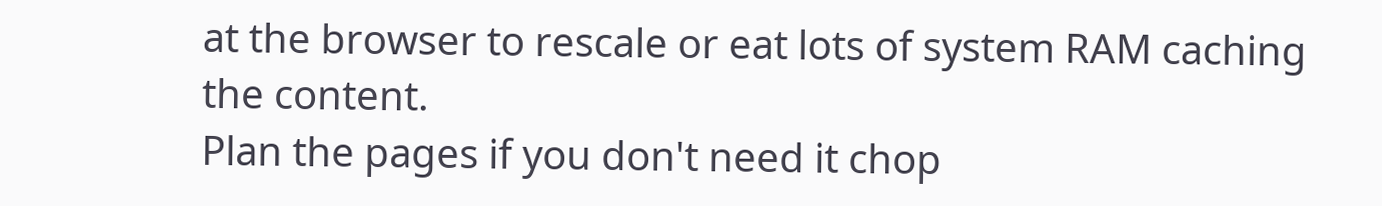at the browser to rescale or eat lots of system RAM caching the content.
Plan the pages if you don't need it chop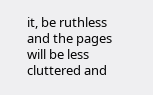it, be ruthless and the pages will be less cluttered and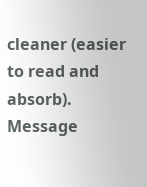cleaner (easier to read and absorb).
Message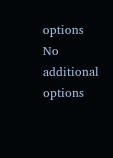options
No additional options